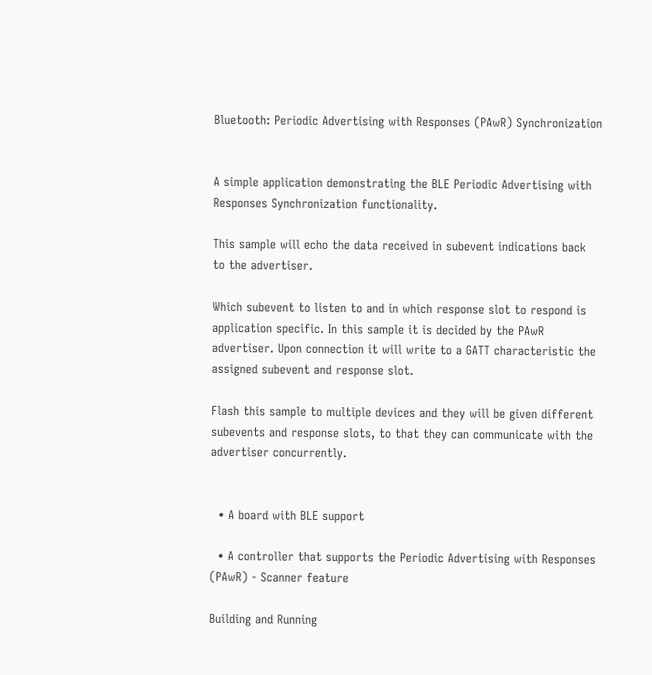Bluetooth: Periodic Advertising with Responses (PAwR) Synchronization


A simple application demonstrating the BLE Periodic Advertising with Responses Synchronization functionality.

This sample will echo the data received in subevent indications back to the advertiser.

Which subevent to listen to and in which response slot to respond is application specific. In this sample it is decided by the PAwR advertiser. Upon connection it will write to a GATT characteristic the assigned subevent and response slot.

Flash this sample to multiple devices and they will be given different subevents and response slots, to that they can communicate with the advertiser concurrently.


  • A board with BLE support

  • A controller that supports the Periodic Advertising with Responses (PAwR) - Scanner feature

Building and Running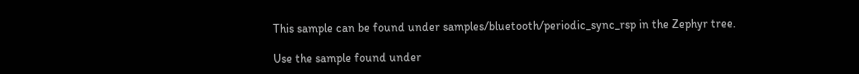This sample can be found under samples/bluetooth/periodic_sync_rsp in the Zephyr tree.

Use the sample found under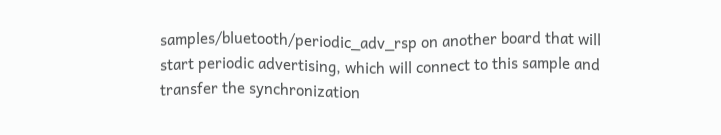samples/bluetooth/periodic_adv_rsp on another board that will start periodic advertising, which will connect to this sample and transfer the synchronization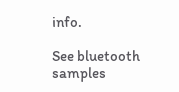info.

See bluetooth samples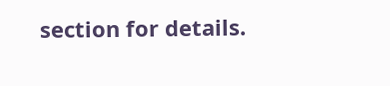section for details.